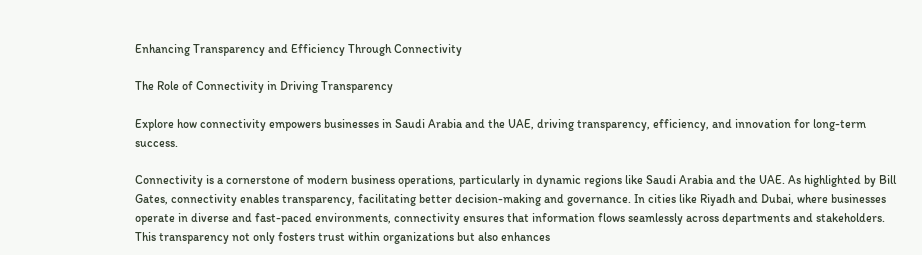Enhancing Transparency and Efficiency Through Connectivity

The Role of Connectivity in Driving Transparency

Explore how connectivity empowers businesses in Saudi Arabia and the UAE, driving transparency, efficiency, and innovation for long-term success.

Connectivity is a cornerstone of modern business operations, particularly in dynamic regions like Saudi Arabia and the UAE. As highlighted by Bill Gates, connectivity enables transparency, facilitating better decision-making and governance. In cities like Riyadh and Dubai, where businesses operate in diverse and fast-paced environments, connectivity ensures that information flows seamlessly across departments and stakeholders. This transparency not only fosters trust within organizations but also enhances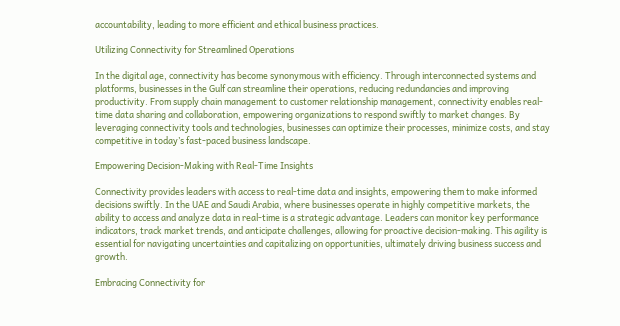accountability, leading to more efficient and ethical business practices.

Utilizing Connectivity for Streamlined Operations

In the digital age, connectivity has become synonymous with efficiency. Through interconnected systems and platforms, businesses in the Gulf can streamline their operations, reducing redundancies and improving productivity. From supply chain management to customer relationship management, connectivity enables real-time data sharing and collaboration, empowering organizations to respond swiftly to market changes. By leveraging connectivity tools and technologies, businesses can optimize their processes, minimize costs, and stay competitive in today’s fast-paced business landscape.

Empowering Decision-Making with Real-Time Insights

Connectivity provides leaders with access to real-time data and insights, empowering them to make informed decisions swiftly. In the UAE and Saudi Arabia, where businesses operate in highly competitive markets, the ability to access and analyze data in real-time is a strategic advantage. Leaders can monitor key performance indicators, track market trends, and anticipate challenges, allowing for proactive decision-making. This agility is essential for navigating uncertainties and capitalizing on opportunities, ultimately driving business success and growth.

Embracing Connectivity for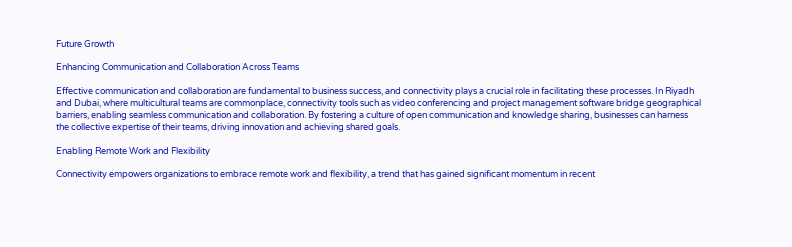Future Growth

Enhancing Communication and Collaboration Across Teams

Effective communication and collaboration are fundamental to business success, and connectivity plays a crucial role in facilitating these processes. In Riyadh and Dubai, where multicultural teams are commonplace, connectivity tools such as video conferencing and project management software bridge geographical barriers, enabling seamless communication and collaboration. By fostering a culture of open communication and knowledge sharing, businesses can harness the collective expertise of their teams, driving innovation and achieving shared goals.

Enabling Remote Work and Flexibility

Connectivity empowers organizations to embrace remote work and flexibility, a trend that has gained significant momentum in recent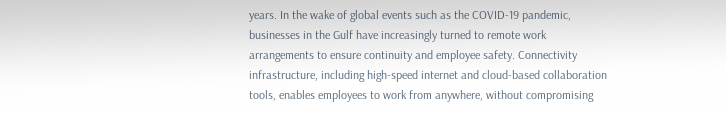years. In the wake of global events such as the COVID-19 pandemic, businesses in the Gulf have increasingly turned to remote work arrangements to ensure continuity and employee safety. Connectivity infrastructure, including high-speed internet and cloud-based collaboration tools, enables employees to work from anywhere, without compromising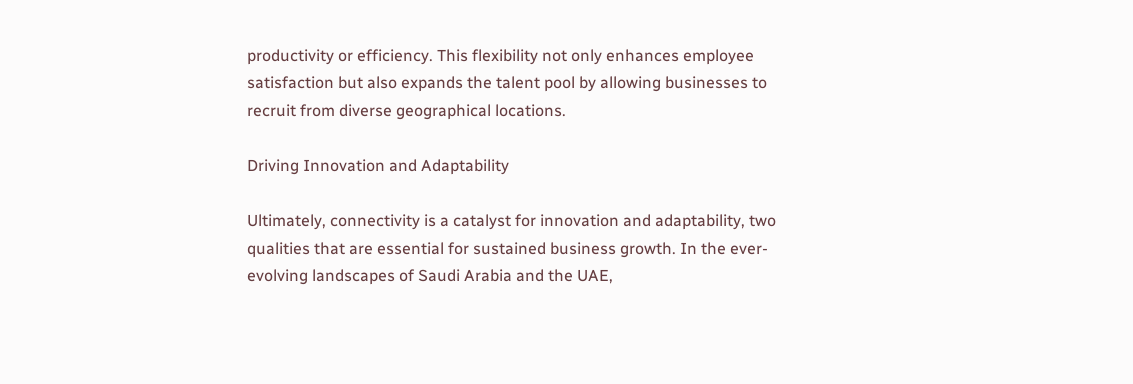productivity or efficiency. This flexibility not only enhances employee satisfaction but also expands the talent pool by allowing businesses to recruit from diverse geographical locations.

Driving Innovation and Adaptability

Ultimately, connectivity is a catalyst for innovation and adaptability, two qualities that are essential for sustained business growth. In the ever-evolving landscapes of Saudi Arabia and the UAE,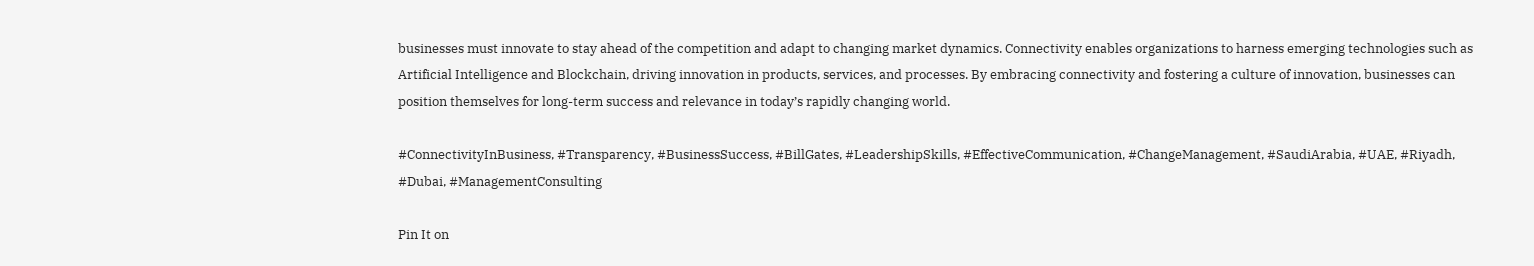businesses must innovate to stay ahead of the competition and adapt to changing market dynamics. Connectivity enables organizations to harness emerging technologies such as Artificial Intelligence and Blockchain, driving innovation in products, services, and processes. By embracing connectivity and fostering a culture of innovation, businesses can position themselves for long-term success and relevance in today’s rapidly changing world.

#ConnectivityInBusiness, #Transparency, #BusinessSuccess, #BillGates, #LeadershipSkills, #EffectiveCommunication, #ChangeManagement, #SaudiArabia, #UAE, #Riyadh, #Dubai, #ManagementConsulting

Pin It on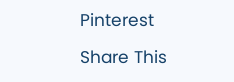Pinterest

Share This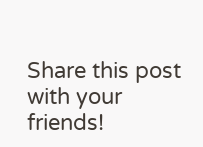Share this post with your friends!